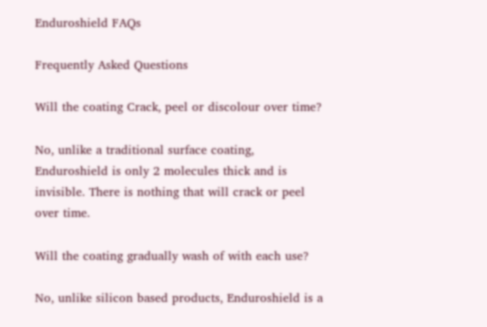Enduroshield FAQs

Frequently Asked Questions

Will the coating Crack, peel or discolour over time?

No, unlike a traditional surface coating, Enduroshield is only 2 molecules thick and is invisible. There is nothing that will crack or peel over time.

Will the coating gradually wash of with each use?

No, unlike silicon based products, Enduroshield is a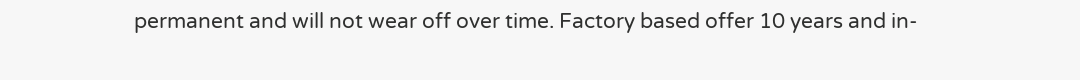permanent and will not wear off over time. Factory based offer 10 years and in-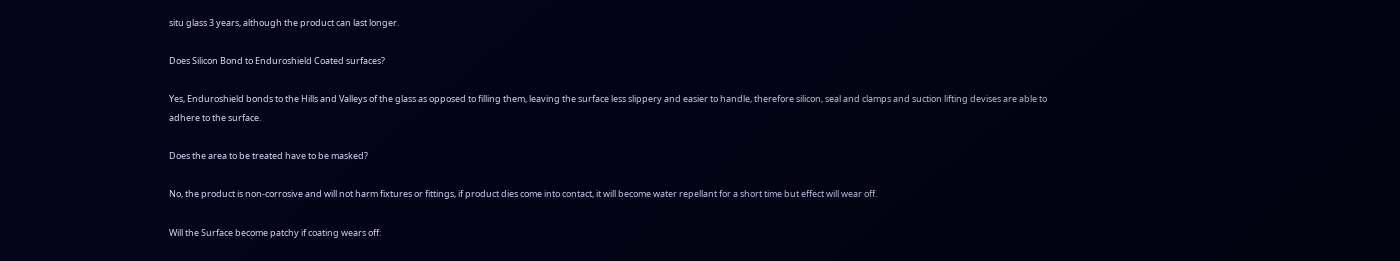situ glass 3 years, although the product can last longer.

Does Silicon Bond to Enduroshield Coated surfaces?

Yes, Enduroshield bonds to the Hills and Valleys of the glass as opposed to filling them, leaving the surface less slippery and easier to handle, therefore silicon, seal and clamps and suction lifting devises are able to adhere to the surface.

Does the area to be treated have to be masked?

No, the product is non-corrosive and will not harm fixtures or fittings, if product dies come into contact, it will become water repellant for a short time but effect will wear off.

Will the Surface become patchy if coating wears off: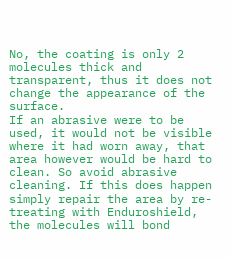No, the coating is only 2 molecules thick and transparent, thus it does not change the appearance of the surface.
If an abrasive were to be used, it would not be visible where it had worn away, that area however would be hard to clean. So avoid abrasive cleaning. If this does happen simply repair the area by re-treating with Enduroshield, the molecules will bond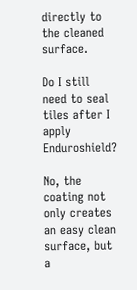directly to the cleaned surface.

Do I still need to seal tiles after I apply Enduroshield?

No, the coating not only creates an easy clean surface, but a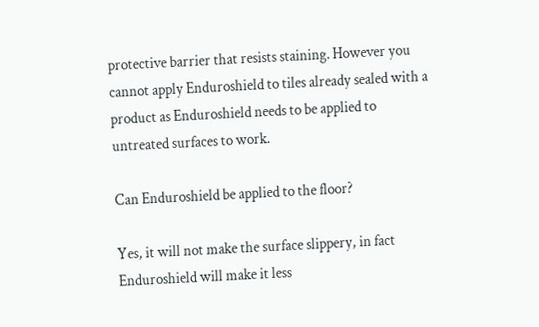protective barrier that resists staining. However you cannot apply Enduroshield to tiles already sealed with a product as Enduroshield needs to be applied to untreated surfaces to work.

Can Enduroshield be applied to the floor?

Yes, it will not make the surface slippery, in fact Enduroshield will make it less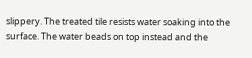slippery. The treated tile resists water soaking into the surface. The water beads on top instead and the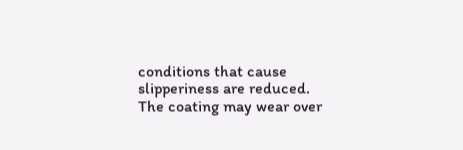conditions that cause slipperiness are reduced.
The coating may wear over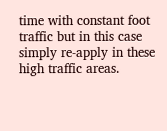time with constant foot traffic but in this case simply re-apply in these high traffic areas.